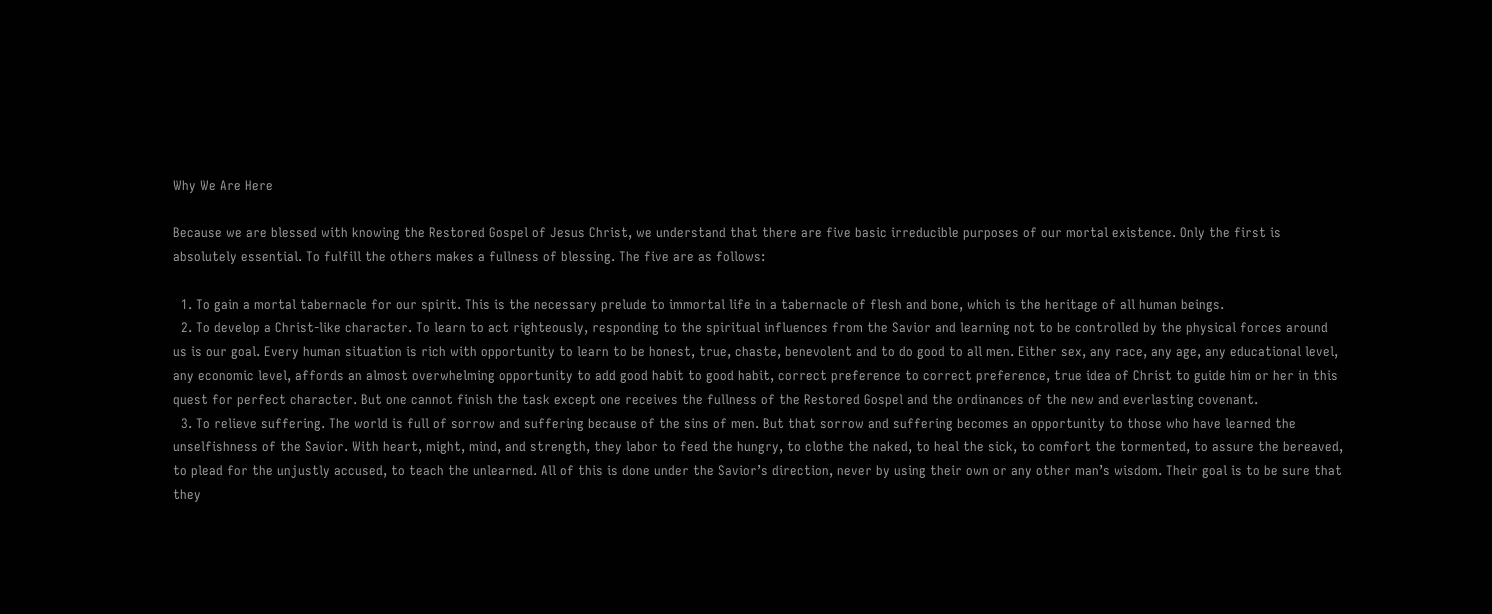Why We Are Here

Because we are blessed with knowing the Restored Gospel of Jesus Christ, we understand that there are five basic irreducible purposes of our mortal existence. Only the first is absolutely essential. To fulfill the others makes a fullness of blessing. The five are as follows:

  1. To gain a mortal tabernacle for our spirit. This is the necessary prelude to immortal life in a tabernacle of flesh and bone, which is the heritage of all human beings.
  2. To develop a Christ-like character. To learn to act righteously, responding to the spiritual influences from the Savior and learning not to be controlled by the physical forces around us is our goal. Every human situation is rich with opportunity to learn to be honest, true, chaste, benevolent and to do good to all men. Either sex, any race, any age, any educational level, any economic level, affords an almost overwhelming opportunity to add good habit to good habit, correct preference to correct preference, true idea of Christ to guide him or her in this quest for perfect character. But one cannot finish the task except one receives the fullness of the Restored Gospel and the ordinances of the new and everlasting covenant.
  3. To relieve suffering. The world is full of sorrow and suffering because of the sins of men. But that sorrow and suffering becomes an opportunity to those who have learned the unselfishness of the Savior. With heart, might, mind, and strength, they labor to feed the hungry, to clothe the naked, to heal the sick, to comfort the tormented, to assure the bereaved, to plead for the unjustly accused, to teach the unlearned. All of this is done under the Savior’s direction, never by using their own or any other man’s wisdom. Their goal is to be sure that they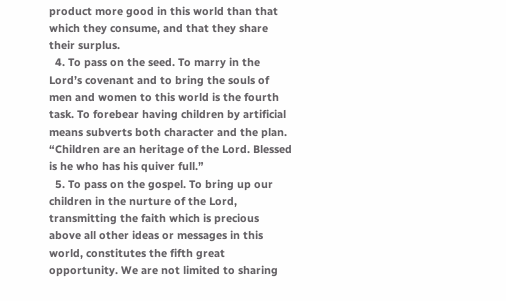product more good in this world than that which they consume, and that they share their surplus.
  4. To pass on the seed. To marry in the Lord’s covenant and to bring the souls of men and women to this world is the fourth task. To forebear having children by artificial means subverts both character and the plan. “Children are an heritage of the Lord. Blessed is he who has his quiver full.”
  5. To pass on the gospel. To bring up our children in the nurture of the Lord, transmitting the faith which is precious above all other ideas or messages in this world, constitutes the fifth great opportunity. We are not limited to sharing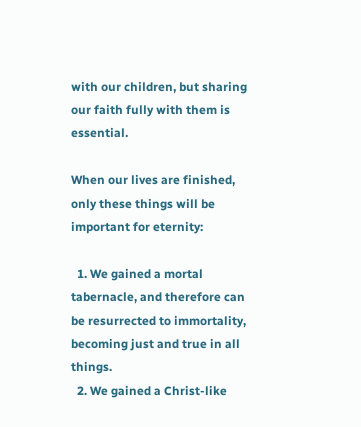with our children, but sharing our faith fully with them is essential.

When our lives are finished, only these things will be important for eternity:

  1. We gained a mortal tabernacle, and therefore can be resurrected to immortality, becoming just and true in all things.
  2. We gained a Christ-like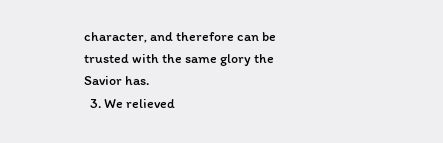character, and therefore can be trusted with the same glory the Savior has.
  3. We relieved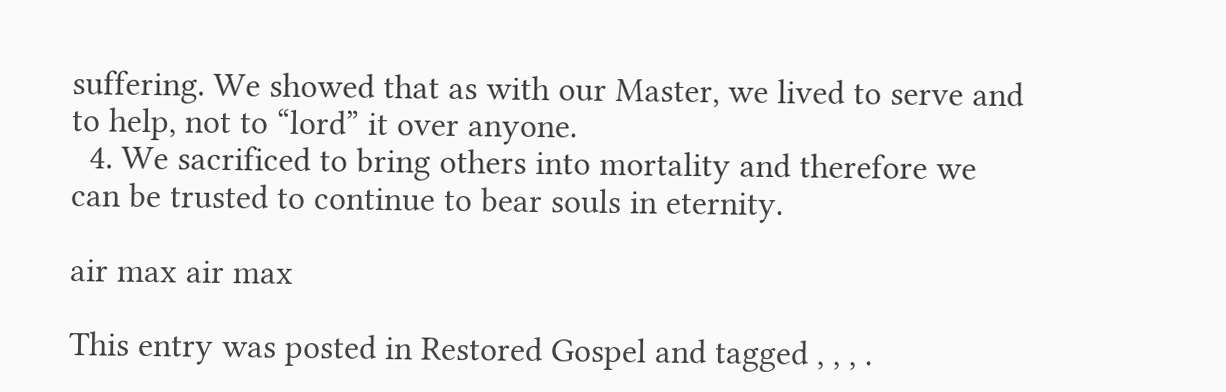suffering. We showed that as with our Master, we lived to serve and to help, not to “lord” it over anyone.
  4. We sacrificed to bring others into mortality and therefore we can be trusted to continue to bear souls in eternity.

air max air max

This entry was posted in Restored Gospel and tagged , , , .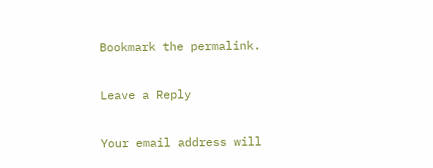Bookmark the permalink.

Leave a Reply

Your email address will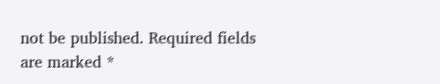not be published. Required fields are marked *